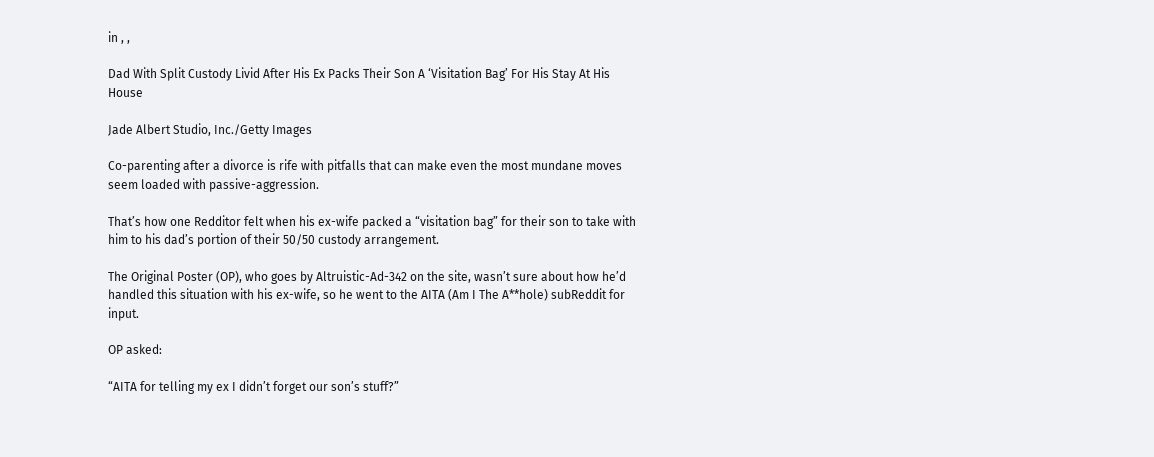in , ,

Dad With Split Custody Livid After His Ex Packs Their Son A ‘Visitation Bag’ For His Stay At His House

Jade Albert Studio, Inc./Getty Images

Co-parenting after a divorce is rife with pitfalls that can make even the most mundane moves seem loaded with passive-aggression.

That’s how one Redditor felt when his ex-wife packed a “visitation bag” for their son to take with him to his dad’s portion of their 50/50 custody arrangement.

The Original Poster (OP), who goes by Altruistic-Ad-342 on the site, wasn’t sure about how he’d handled this situation with his ex-wife, so he went to the AITA (Am I The A**hole) subReddit for input.

OP asked:

“AITA for telling my ex I didn’t forget our son’s stuff?”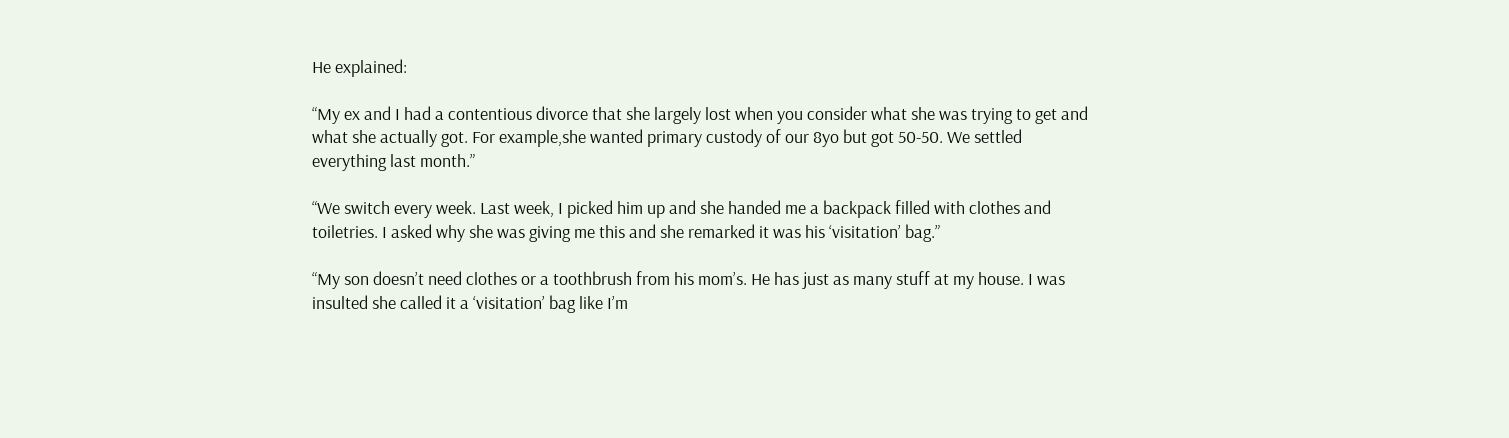He explained:

“My ex and I had a contentious divorce that she largely lost when you consider what she was trying to get and what she actually got. For example,she wanted primary custody of our 8yo but got 50-50. We settled everything last month.”

“We switch every week. Last week, I picked him up and she handed me a backpack filled with clothes and toiletries. I asked why she was giving me this and she remarked it was his ‘visitation’ bag.”

“My son doesn’t need clothes or a toothbrush from his mom’s. He has just as many stuff at my house. I was insulted she called it a ‘visitation’ bag like I’m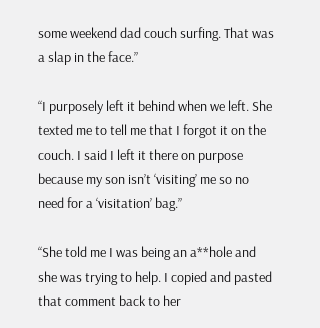some weekend dad couch surfing. That was a slap in the face.”

“I purposely left it behind when we left. She texted me to tell me that I forgot it on the couch. I said I left it there on purpose because my son isn’t ‘visiting’ me so no need for a ‘visitation’ bag.”

“She told me I was being an a**hole and she was trying to help. I copied and pasted that comment back to her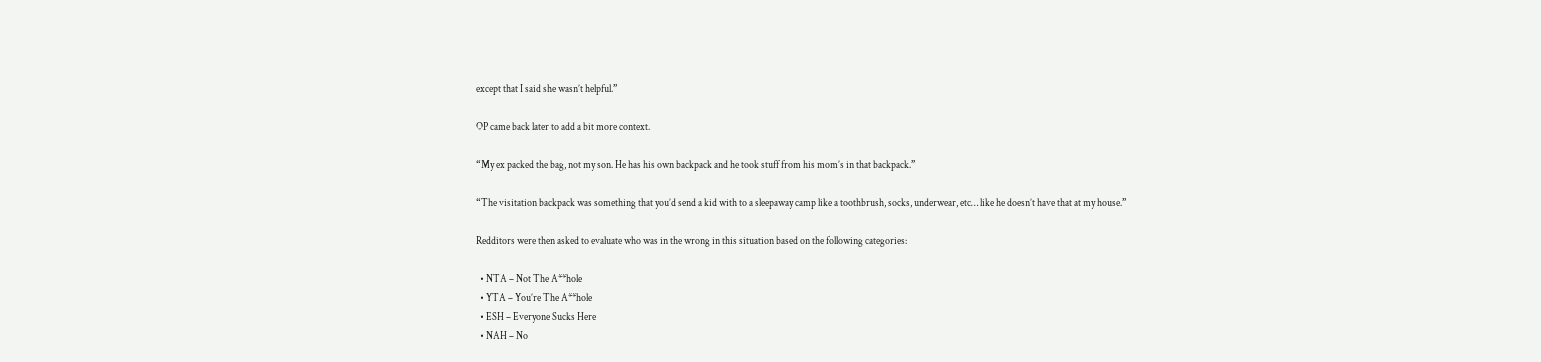except that I said she wasn’t helpful.”

OP came back later to add a bit more context.

“My ex packed the bag, not my son. He has his own backpack and he took stuff from his mom’s in that backpack.”

“The visitation backpack was something that you’d send a kid with to a sleepaway camp like a toothbrush, socks, underwear, etc… like he doesn’t have that at my house.”

Redditors were then asked to evaluate who was in the wrong in this situation based on the following categories:

  • NTA – Not The A**hole
  • YTA – You’re The A**hole
  • ESH – Everyone Sucks Here
  • NAH – No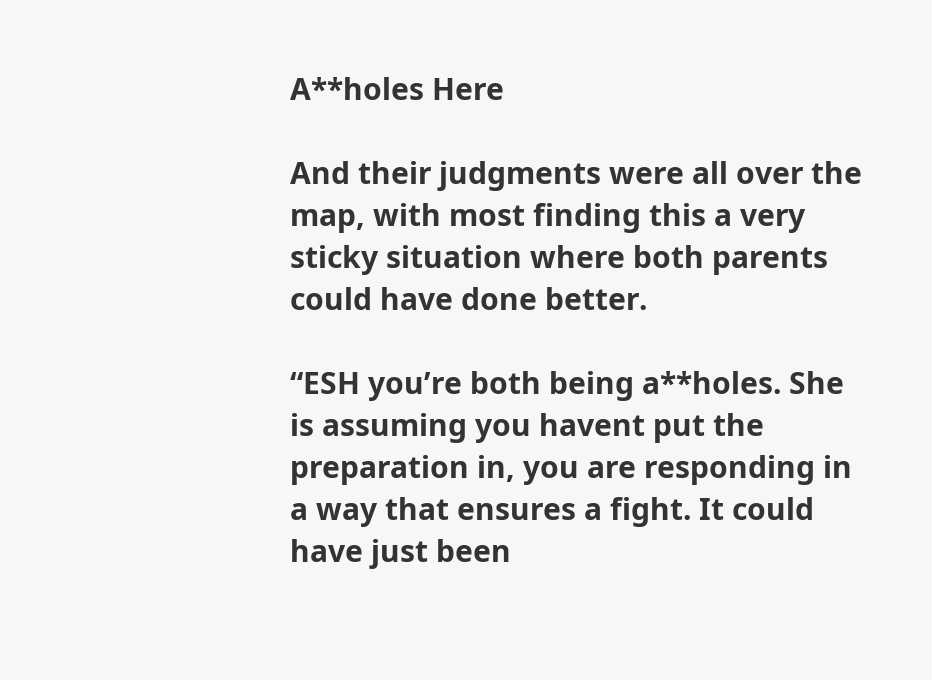A**holes Here

And their judgments were all over the map, with most finding this a very sticky situation where both parents could have done better.

“ESH you’re both being a**holes. She is assuming you havent put the preparation in, you are responding in a way that ensures a fight. It could have just been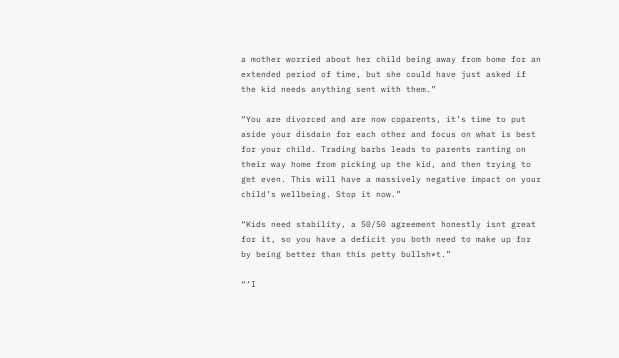a mother worried about her child being away from home for an extended period of time, but she could have just asked if the kid needs anything sent with them.”

“You are divorced and are now coparents, it’s time to put aside your disdain for each other and focus on what is best for your child. Trading barbs leads to parents ranting on their way home from picking up the kid, and then trying to get even. This will have a massively negative impact on your child’s wellbeing. Stop it now.”

“Kids need stability, a 50/50 agreement honestly isnt great for it, so you have a deficit you both need to make up for by being better than this petty bullsh*t.”

“‘I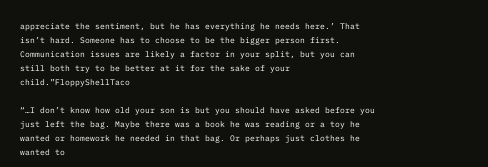appreciate the sentiment, but he has everything he needs here.’ That isn’t hard. Someone has to choose to be the bigger person first. Communication issues are likely a factor in your split, but you can still both try to be better at it for the sake of your child.”FloppyShellTaco

“…I don’t know how old your son is but you should have asked before you just left the bag. Maybe there was a book he was reading or a toy he wanted or homework he needed in that bag. Or perhaps just clothes he wanted to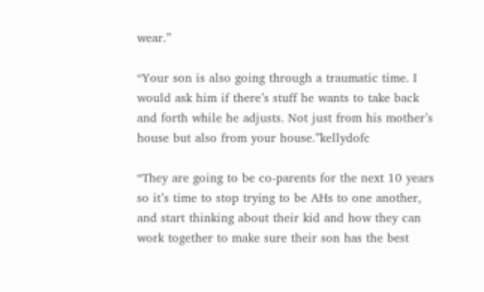wear.”

“Your son is also going through a traumatic time. I would ask him if there’s stuff he wants to take back and forth while he adjusts. Not just from his mother’s house but also from your house.”kellydofc

“They are going to be co-parents for the next 10 years so it’s time to stop trying to be AHs to one another, and start thinking about their kid and how they can work together to make sure their son has the best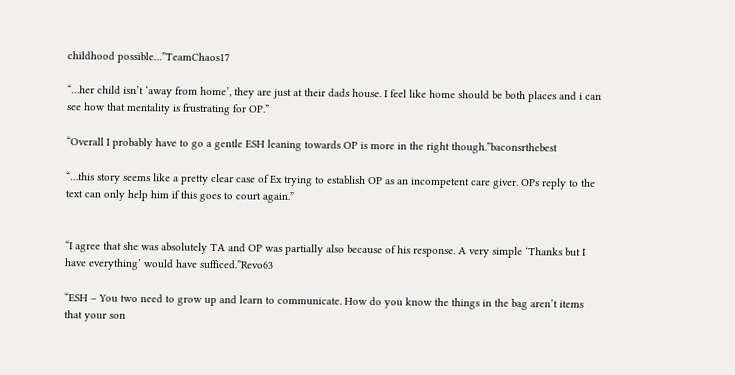childhood possible…”TeamChaos17

“…her child isn’t ‘away from home’, they are just at their dads house. I feel like home should be both places and i can see how that mentality is frustrating for OP.”

“Overall I probably have to go a gentle ESH leaning towards OP is more in the right though.”baconsrthebest

“…this story seems like a pretty clear case of Ex trying to establish OP as an incompetent care giver. OPs reply to the text can only help him if this goes to court again.”


“I agree that she was absolutely TA and OP was partially also because of his response. A very simple ‘Thanks but I have everything’ would have sufficed.”Revo63

“ESH – You two need to grow up and learn to communicate. How do you know the things in the bag aren’t items that your son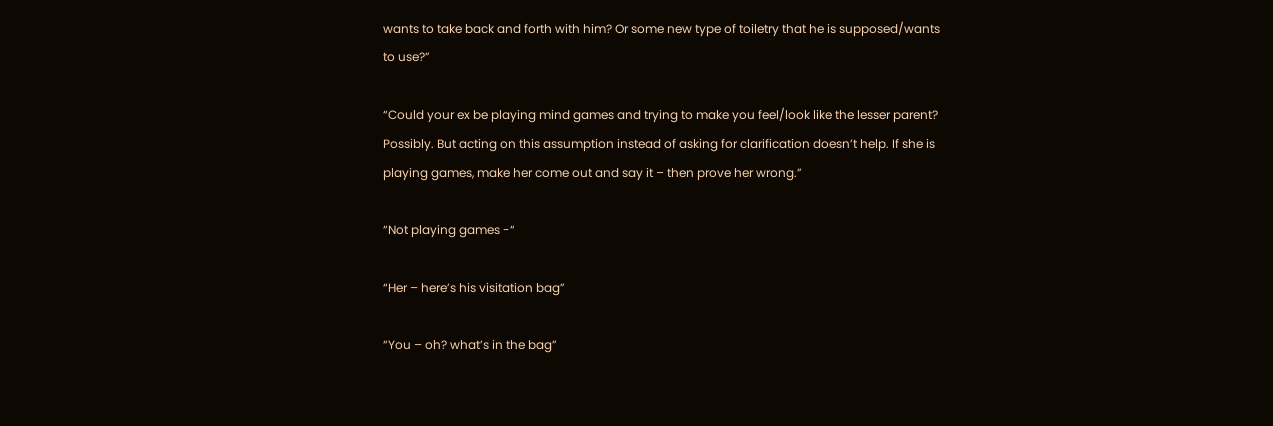wants to take back and forth with him? Or some new type of toiletry that he is supposed/wants to use?”

“Could your ex be playing mind games and trying to make you feel/look like the lesser parent? Possibly. But acting on this assumption instead of asking for clarification doesn’t help. If she is playing games, make her come out and say it – then prove her wrong.”

“Not playing games -“

“Her – here’s his visitation bag”

“You – oh? what’s in the bag”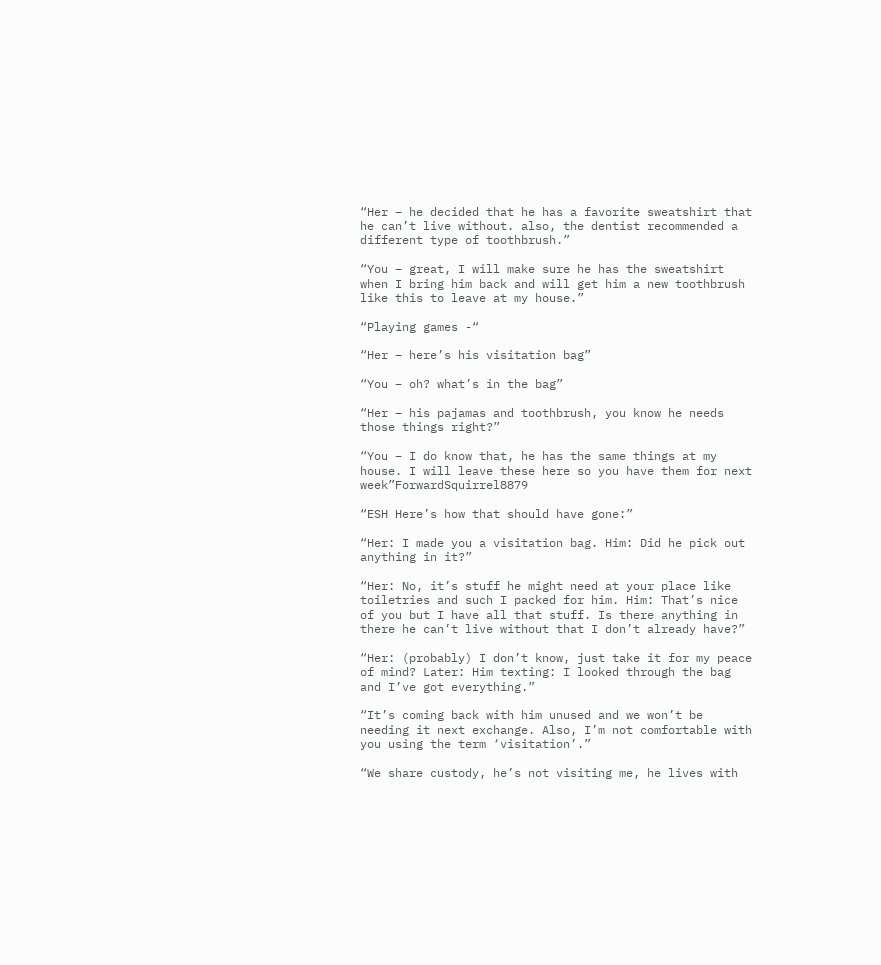“Her – he decided that he has a favorite sweatshirt that he can’t live without. also, the dentist recommended a different type of toothbrush.”

“You – great, I will make sure he has the sweatshirt when I bring him back and will get him a new toothbrush like this to leave at my house.”

“Playing games -“

“Her – here’s his visitation bag”

“You – oh? what’s in the bag”

“Her – his pajamas and toothbrush, you know he needs those things right?”

“You – I do know that, he has the same things at my house. I will leave these here so you have them for next week”ForwardSquirrel8879

“ESH Here’s how that should have gone:”

“Her: I made you a visitation bag. Him: Did he pick out anything in it?”

“Her: No, it’s stuff he might need at your place like toiletries and such I packed for him. Him: That’s nice of you but I have all that stuff. Is there anything in there he can’t live without that I don’t already have?”

“Her: (probably) I don’t know, just take it for my peace of mind? Later: Him texting: I looked through the bag and I’ve got everything.”

“It’s coming back with him unused and we won’t be needing it next exchange. Also, I’m not comfortable with you using the term ‘visitation’.”

“We share custody, he’s not visiting me, he lives with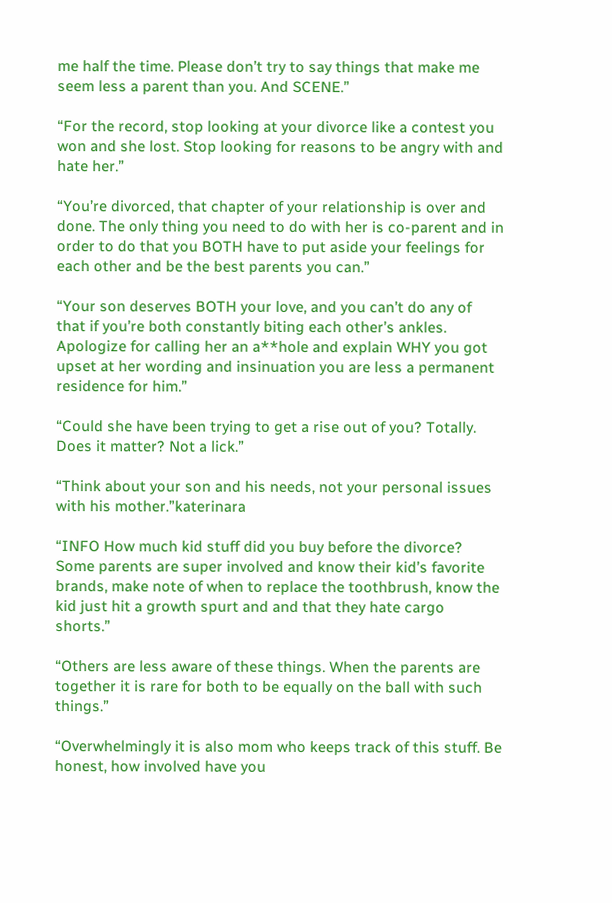me half the time. Please don’t try to say things that make me seem less a parent than you. And SCENE.”

“For the record, stop looking at your divorce like a contest you won and she lost. Stop looking for reasons to be angry with and hate her.”

“You’re divorced, that chapter of your relationship is over and done. The only thing you need to do with her is co-parent and in order to do that you BOTH have to put aside your feelings for each other and be the best parents you can.”

“Your son deserves BOTH your love, and you can’t do any of that if you’re both constantly biting each other’s ankles. Apologize for calling her an a**hole and explain WHY you got upset at her wording and insinuation you are less a permanent residence for him.”

“Could she have been trying to get a rise out of you? Totally. Does it matter? Not a lick.”

“Think about your son and his needs, not your personal issues with his mother.”katerinara

“INFO How much kid stuff did you buy before the divorce? Some parents are super involved and know their kid’s favorite brands, make note of when to replace the toothbrush, know the kid just hit a growth spurt and and that they hate cargo shorts.”

“Others are less aware of these things. When the parents are together it is rare for both to be equally on the ball with such things.”

“Overwhelmingly it is also mom who keeps track of this stuff. Be honest, how involved have you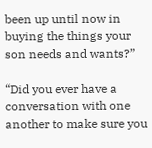been up until now in buying the things your son needs and wants?”

“Did you ever have a conversation with one another to make sure you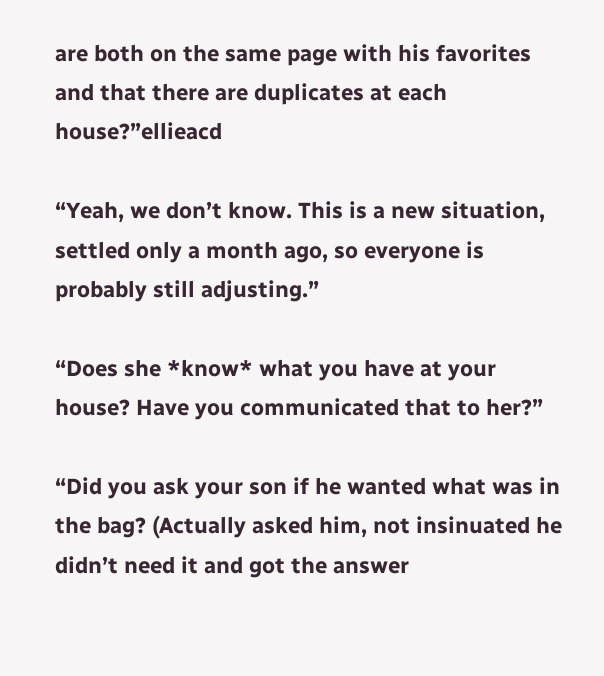are both on the same page with his favorites and that there are duplicates at each house?”ellieacd

“Yeah, we don’t know. This is a new situation, settled only a month ago, so everyone is probably still adjusting.”

“Does she *know* what you have at your house? Have you communicated that to her?”

“Did you ask your son if he wanted what was in the bag? (Actually asked him, not insinuated he didn’t need it and got the answer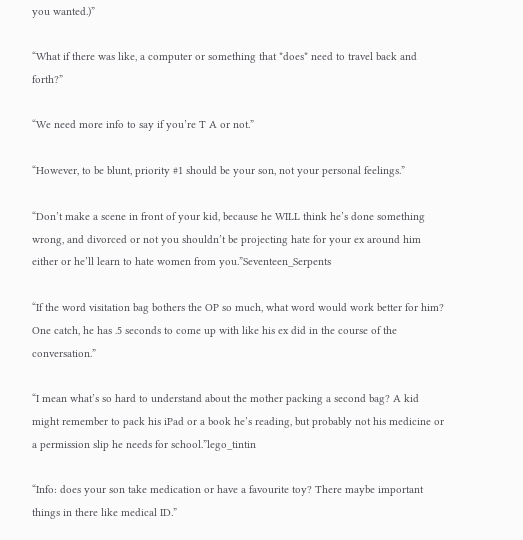you wanted.)”

“What if there was like, a computer or something that *does* need to travel back and forth?”

“We need more info to say if you’re T A or not.”

“However, to be blunt, priority #1 should be your son, not your personal feelings.”

“Don’t make a scene in front of your kid, because he WILL think he’s done something wrong, and divorced or not you shouldn’t be projecting hate for your ex around him either or he’ll learn to hate women from you.”Seventeen_Serpents

“If the word visitation bag bothers the OP so much, what word would work better for him? One catch, he has .5 seconds to come up with like his ex did in the course of the conversation.”

“I mean what’s so hard to understand about the mother packing a second bag? A kid might remember to pack his iPad or a book he’s reading, but probably not his medicine or a permission slip he needs for school.”lego_tintin

“Info: does your son take medication or have a favourite toy? There maybe important things in there like medical ID.”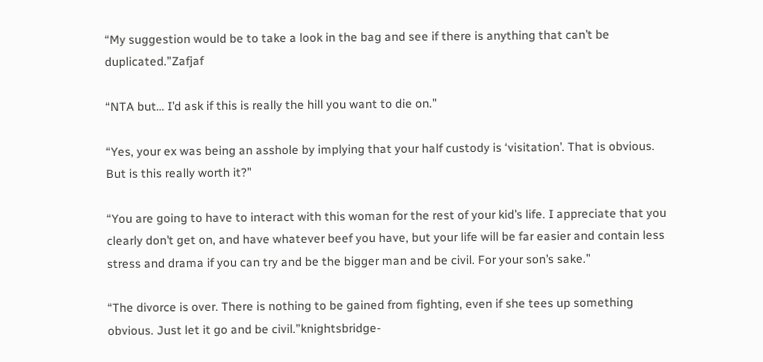“My suggestion would be to take a look in the bag and see if there is anything that can’t be duplicated.”Zafjaf

“NTA but… I’d ask if this is really the hill you want to die on.”

“Yes, your ex was being an asshole by implying that your half custody is ‘visitation’. That is obvious. But is this really worth it?”

“You are going to have to interact with this woman for the rest of your kid’s life. I appreciate that you clearly don’t get on, and have whatever beef you have, but your life will be far easier and contain less stress and drama if you can try and be the bigger man and be civil. For your son’s sake.”

“The divorce is over. There is nothing to be gained from fighting, even if she tees up something obvious. Just let it go and be civil.”knightsbridge-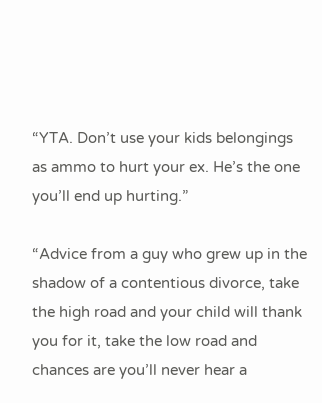“YTA. Don’t use your kids belongings as ammo to hurt your ex. He’s the one you’ll end up hurting.”

“Advice from a guy who grew up in the shadow of a contentious divorce, take the high road and your child will thank you for it, take the low road and chances are you’ll never hear a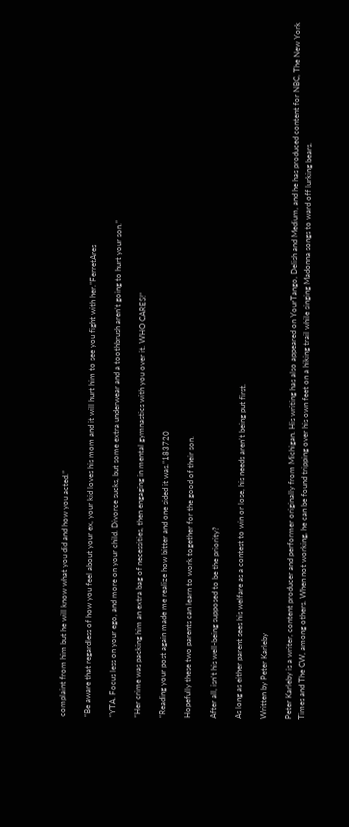complaint from him but he will know what you did and how you acted.”

“Be aware that regardless of how you feel about your ex, your kid loves his mom and it will hurt him to see you fight with her.”FerretAres

“YTA. Focus less on your ego, and more on your child. Divorce sucks, but some extra underwear and a toothbrush aren’t going to hurt your son.”

“Her crime was packing him an extra bag of necessities, then engaging in mental gymnastics with you over it. WHO CARES!”

“Reading your post again made me realize how bitter and one sided it was.”183720

Hopefully these two parents can learn to work together for the good of their son.

After all, isn’t his well-being supposed to be the priority?

As long as either parent sees his welfare as a contest to win or lose, his needs aren’t being put first.

Written by Peter Karleby

Peter Karleby is a writer, content producer and performer originally from Michigan. His writing has also appeared on YourTango, Delish and Medium, and he has produced content for NBC, The New York Times and The CW, among others. When not working, he can be found tripping over his own feet on a hiking trail while singing Madonna songs to ward off lurking bears.